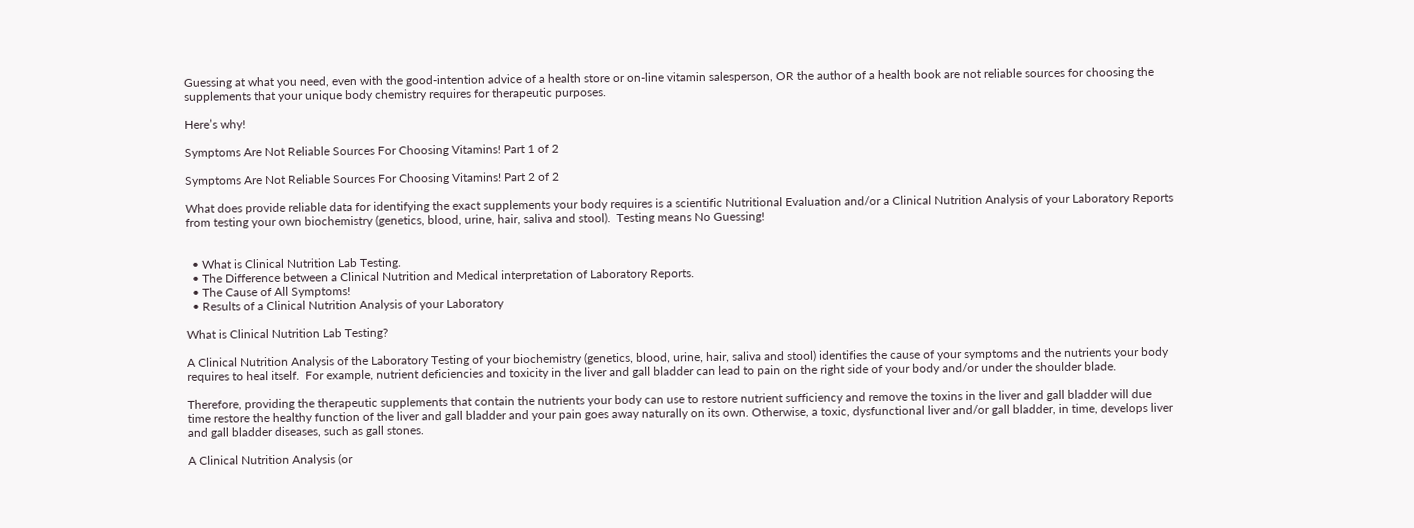Guessing at what you need, even with the good-intention advice of a health store or on-line vitamin salesperson, OR the author of a health book are not reliable sources for choosing the supplements that your unique body chemistry requires for therapeutic purposes.

Here’s why!

Symptoms Are Not Reliable Sources For Choosing Vitamins! Part 1 of 2

Symptoms Are Not Reliable Sources For Choosing Vitamins! Part 2 of 2

What does provide reliable data for identifying the exact supplements your body requires is a scientific Nutritional Evaluation and/or a Clinical Nutrition Analysis of your Laboratory Reports from testing your own biochemistry (genetics, blood, urine, hair, saliva and stool).  Testing means No Guessing!


  • What is Clinical Nutrition Lab Testing.
  • The Difference between a Clinical Nutrition and Medical interpretation of Laboratory Reports.
  • The Cause of All Symptoms!
  • Results of a Clinical Nutrition Analysis of your Laboratory

What is Clinical Nutrition Lab Testing?

A Clinical Nutrition Analysis of the Laboratory Testing of your biochemistry (genetics, blood, urine, hair, saliva and stool) identifies the cause of your symptoms and the nutrients your body requires to heal itself.  For example, nutrient deficiencies and toxicity in the liver and gall bladder can lead to pain on the right side of your body and/or under the shoulder blade.

Therefore, providing the therapeutic supplements that contain the nutrients your body can use to restore nutrient sufficiency and remove the toxins in the liver and gall bladder will due time restore the healthy function of the liver and gall bladder and your pain goes away naturally on its own. Otherwise, a toxic, dysfunctional liver and/or gall bladder, in time, develops liver and gall bladder diseases, such as gall stones.

A Clinical Nutrition Analysis (or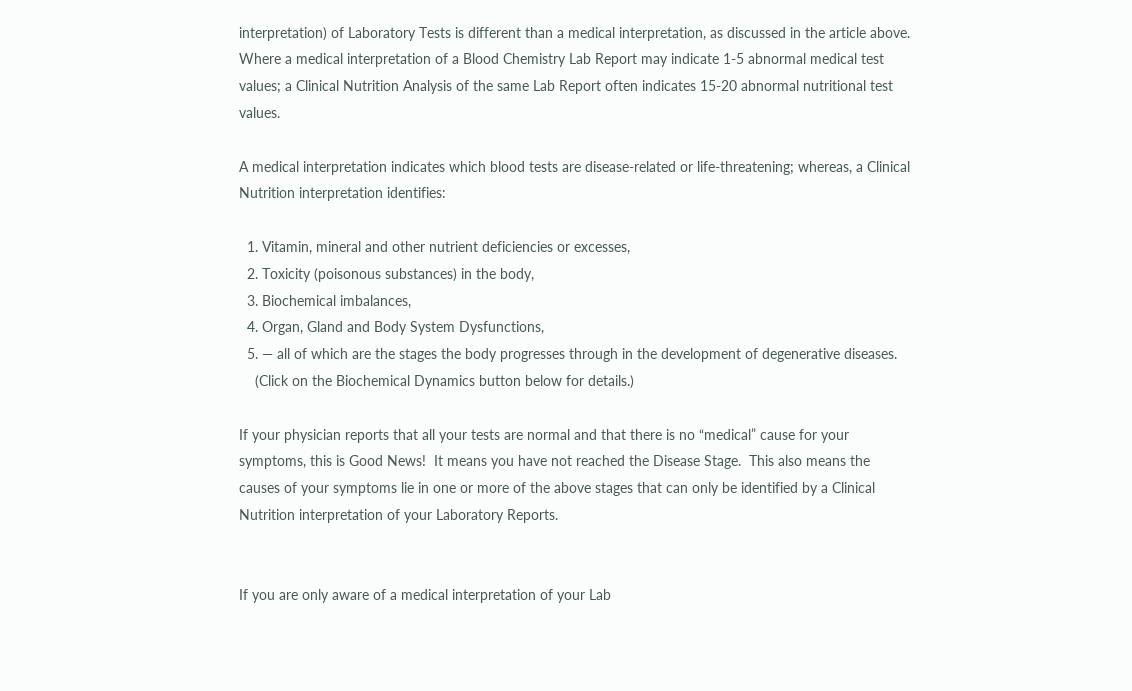interpretation) of Laboratory Tests is different than a medical interpretation, as discussed in the article above.  Where a medical interpretation of a Blood Chemistry Lab Report may indicate 1-5 abnormal medical test values; a Clinical Nutrition Analysis of the same Lab Report often indicates 15-20 abnormal nutritional test values.

A medical interpretation indicates which blood tests are disease-related or life-threatening; whereas, a Clinical Nutrition interpretation identifies:

  1. Vitamin, mineral and other nutrient deficiencies or excesses,
  2. Toxicity (poisonous substances) in the body,
  3. Biochemical imbalances,
  4. Organ, Gland and Body System Dysfunctions,
  5. — all of which are the stages the body progresses through in the development of degenerative diseases.
    (Click on the Biochemical Dynamics button below for details.)

If your physician reports that all your tests are normal and that there is no “medical” cause for your symptoms, this is Good News!  It means you have not reached the Disease Stage.  This also means the causes of your symptoms lie in one or more of the above stages that can only be identified by a Clinical Nutrition interpretation of your Laboratory Reports.


If you are only aware of a medical interpretation of your Lab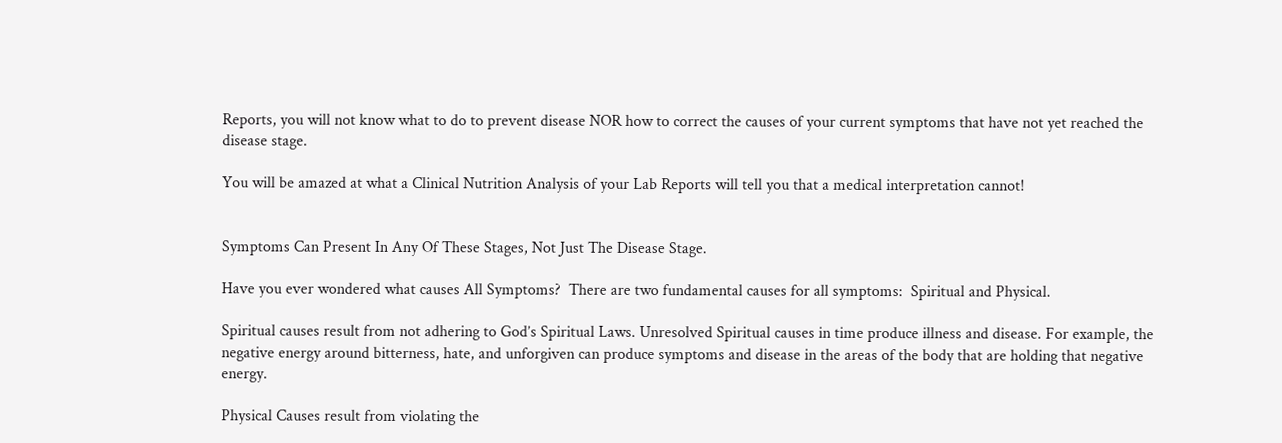Reports, you will not know what to do to prevent disease NOR how to correct the causes of your current symptoms that have not yet reached the disease stage.

You will be amazed at what a Clinical Nutrition Analysis of your Lab Reports will tell you that a medical interpretation cannot!


Symptoms Can Present In Any Of These Stages, Not Just The Disease Stage.

Have you ever wondered what causes All Symptoms?  There are two fundamental causes for all symptoms:  Spiritual and Physical.

Spiritual causes result from not adhering to God’s Spiritual Laws. Unresolved Spiritual causes in time produce illness and disease. For example, the negative energy around bitterness, hate, and unforgiven can produce symptoms and disease in the areas of the body that are holding that negative energy.

Physical Causes result from violating the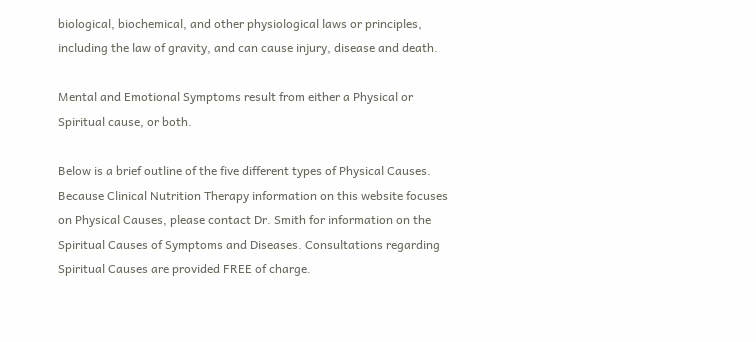biological, biochemical, and other physiological laws or principles, including the law of gravity, and can cause injury, disease and death.

Mental and Emotional Symptoms result from either a Physical or Spiritual cause, or both.

Below is a brief outline of the five different types of Physical Causes. Because Clinical Nutrition Therapy information on this website focuses on Physical Causes, please contact Dr. Smith for information on the Spiritual Causes of Symptoms and Diseases. Consultations regarding Spiritual Causes are provided FREE of charge.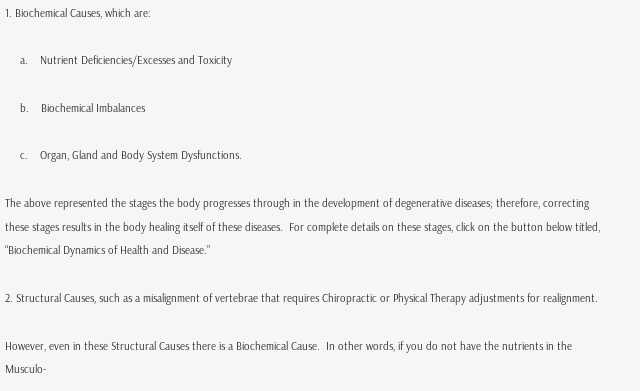1. Biochemical Causes, which are:

     a.    Nutrient Deficiencies/Excesses and Toxicity

     b.    Biochemical Imbalances

     c.    Organ, Gland and Body System Dysfunctions.

The above represented the stages the body progresses through in the development of degenerative diseases; therefore, correcting these stages results in the body healing itself of these diseases.  For complete details on these stages, click on the button below titled, “Biochemical Dynamics of Health and Disease.”

2. Structural Causes, such as a misalignment of vertebrae that requires Chiropractic or Physical Therapy adjustments for realignment.

However, even in these Structural Causes there is a Biochemical Cause.  In other words, if you do not have the nutrients in the Musculo-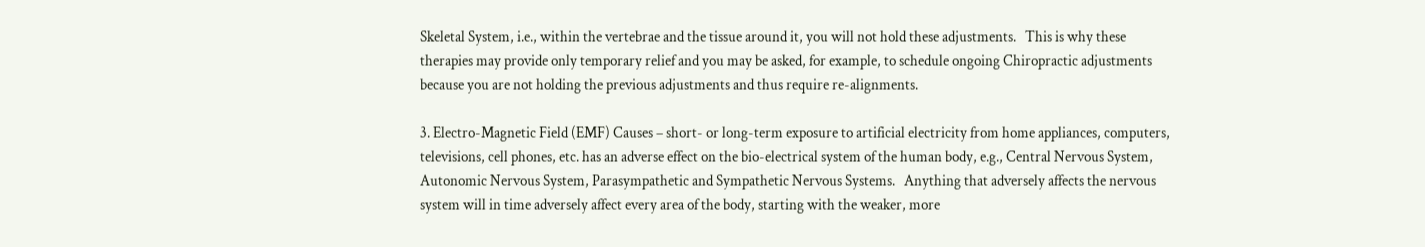Skeletal System, i.e., within the vertebrae and the tissue around it, you will not hold these adjustments.   This is why these therapies may provide only temporary relief and you may be asked, for example, to schedule ongoing Chiropractic adjustments because you are not holding the previous adjustments and thus require re-alignments.

3. Electro-Magnetic Field (EMF) Causes – short- or long-term exposure to artificial electricity from home appliances, computers, televisions, cell phones, etc. has an adverse effect on the bio-electrical system of the human body, e.g., Central Nervous System, Autonomic Nervous System, Parasympathetic and Sympathetic Nervous Systems.   Anything that adversely affects the nervous system will in time adversely affect every area of the body, starting with the weaker, more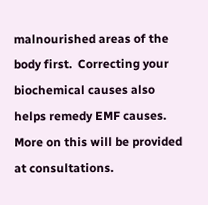malnourished areas of the body first.  Correcting your biochemical causes also helps remedy EMF causes. More on this will be provided at consultations.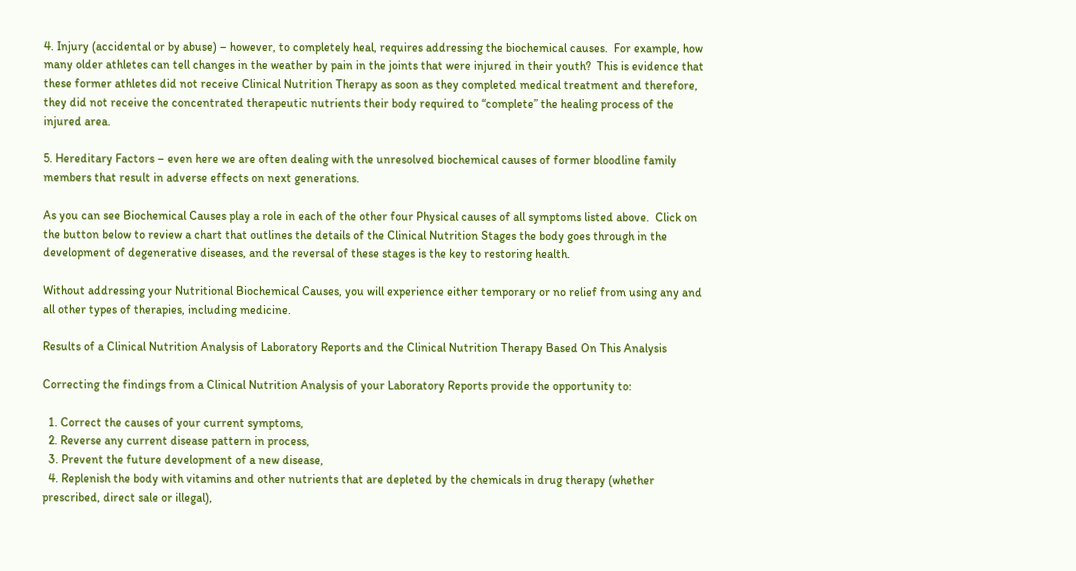4. Injury (accidental or by abuse) – however, to completely heal, requires addressing the biochemical causes.  For example, how many older athletes can tell changes in the weather by pain in the joints that were injured in their youth?  This is evidence that these former athletes did not receive Clinical Nutrition Therapy as soon as they completed medical treatment and therefore, they did not receive the concentrated therapeutic nutrients their body required to “complete” the healing process of the injured area.

5. Hereditary Factors – even here we are often dealing with the unresolved biochemical causes of former bloodline family members that result in adverse effects on next generations.

As you can see Biochemical Causes play a role in each of the other four Physical causes of all symptoms listed above.  Click on the button below to review a chart that outlines the details of the Clinical Nutrition Stages the body goes through in the development of degenerative diseases, and the reversal of these stages is the key to restoring health.

Without addressing your Nutritional Biochemical Causes, you will experience either temporary or no relief from using any and all other types of therapies, including medicine.

Results of a Clinical Nutrition Analysis of Laboratory Reports and the Clinical Nutrition Therapy Based On This Analysis

Correcting the findings from a Clinical Nutrition Analysis of your Laboratory Reports provide the opportunity to:

  1. Correct the causes of your current symptoms,
  2. Reverse any current disease pattern in process,
  3. Prevent the future development of a new disease,
  4. Replenish the body with vitamins and other nutrients that are depleted by the chemicals in drug therapy (whether prescribed, direct sale or illegal),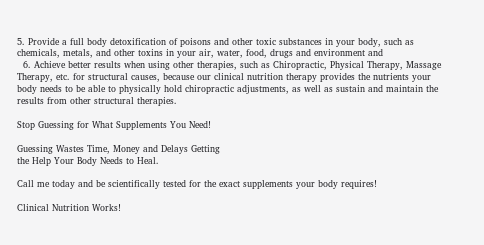5. Provide a full body detoxification of poisons and other toxic substances in your body, such as chemicals, metals, and other toxins in your air, water, food, drugs and environment and
  6. Achieve better results when using other therapies, such as Chiropractic, Physical Therapy, Massage Therapy, etc. for structural causes, because our clinical nutrition therapy provides the nutrients your body needs to be able to physically hold chiropractic adjustments, as well as sustain and maintain the results from other structural therapies.

Stop Guessing for What Supplements You Need!

Guessing Wastes Time, Money and Delays Getting
the Help Your Body Needs to Heal.

Call me today and be scientifically tested for the exact supplements your body requires!

Clinical Nutrition Works!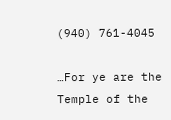(940) 761-4045

…For ye are the Temple of the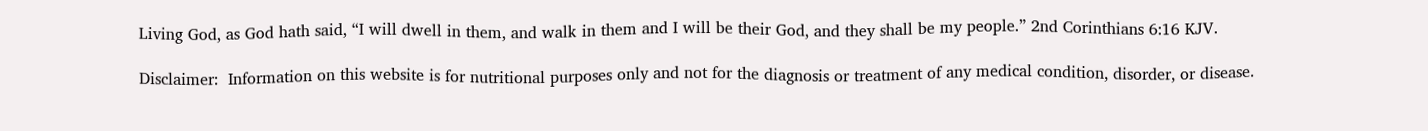Living God, as God hath said, “I will dwell in them, and walk in them and I will be their God, and they shall be my people.” 2nd Corinthians 6:16 KJV.

Disclaimer:  Information on this website is for nutritional purposes only and not for the diagnosis or treatment of any medical condition, disorder, or disease.